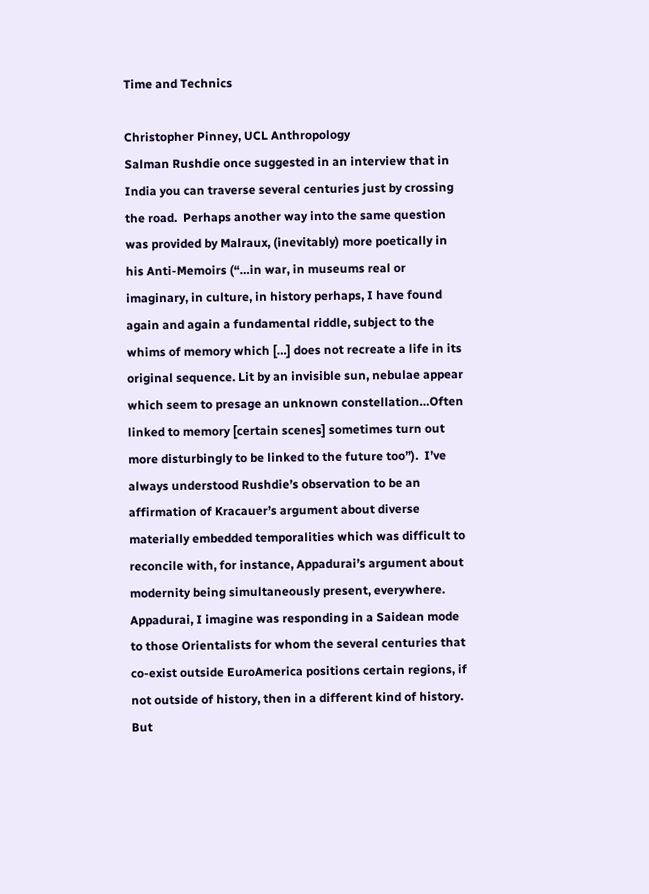Time and Technics

Christopher Pinney, UCL Anthropology
Salman Rushdie once suggested in an interview that in India you can traverse several centuries just by crossing the road.  Perhaps another way into the same question was provided by Malraux, (inevitably) more poetically in his Anti-Memoirs (“…in war, in museums real or imaginary, in culture, in history perhaps, I have found again and again a fundamental riddle, subject to the whims of memory which […] does not recreate a life in its original sequence. Lit by an invisible sun, nebulae appear which seem to presage an unknown constellation…Often linked to memory [certain scenes] sometimes turn out more disturbingly to be linked to the future too”).  I’ve always understood Rushdie’s observation to be an affirmation of Kracauer’s argument about diverse materially embedded temporalities which was difficult to reconcile with, for instance, Appadurai’s argument about modernity being simultaneously present, everywhere. Appadurai, I imagine was responding in a Saidean mode to those Orientalists for whom the several centuries that co-exist outside EuroAmerica positions certain regions, if not outside of history, then in a different kind of history. But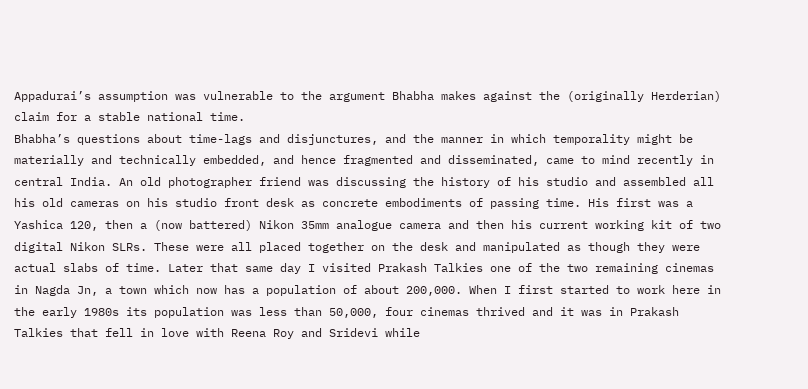Appadurai’s assumption was vulnerable to the argument Bhabha makes against the (originally Herderian) claim for a stable national time.
Bhabha’s questions about time-lags and disjunctures, and the manner in which temporality might be materially and technically embedded, and hence fragmented and disseminated, came to mind recently in central India. An old photographer friend was discussing the history of his studio and assembled all his old cameras on his studio front desk as concrete embodiments of passing time. His first was a Yashica 120, then a (now battered) Nikon 35mm analogue camera and then his current working kit of two digital Nikon SLRs. These were all placed together on the desk and manipulated as though they were actual slabs of time. Later that same day I visited Prakash Talkies one of the two remaining cinemas in Nagda Jn, a town which now has a population of about 200,000. When I first started to work here in the early 1980s its population was less than 50,000, four cinemas thrived and it was in Prakash Talkies that fell in love with Reena Roy and Sridevi while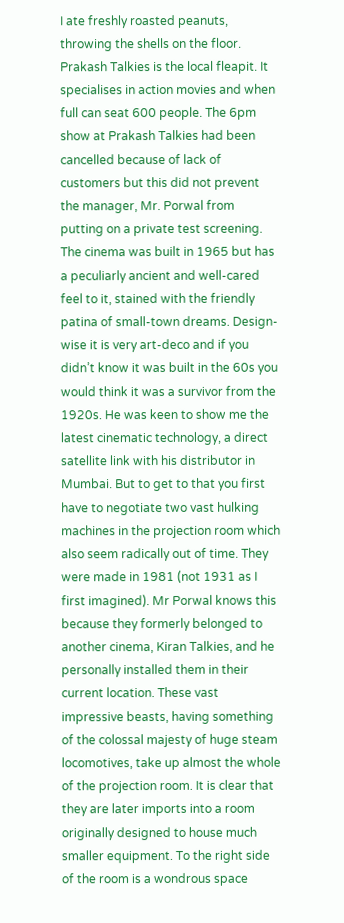I ate freshly roasted peanuts, throwing the shells on the floor.
Prakash Talkies is the local fleapit. It specialises in action movies and when full can seat 600 people. The 6pm show at Prakash Talkies had been cancelled because of lack of customers but this did not prevent the manager, Mr. Porwal from putting on a private test screening.  The cinema was built in 1965 but has a peculiarly ancient and well-cared feel to it, stained with the friendly patina of small-town dreams. Design-wise it is very art-deco and if you didn’t know it was built in the 60s you would think it was a survivor from the 1920s. He was keen to show me the latest cinematic technology, a direct satellite link with his distributor in Mumbai. But to get to that you first have to negotiate two vast hulking machines in the projection room which also seem radically out of time. They were made in 1981 (not 1931 as I first imagined). Mr Porwal knows this because they formerly belonged to another cinema, Kiran Talkies, and he personally installed them in their current location. These vast impressive beasts, having something of the colossal majesty of huge steam locomotives, take up almost the whole of the projection room. It is clear that they are later imports into a room originally designed to house much smaller equipment. To the right side of the room is a wondrous space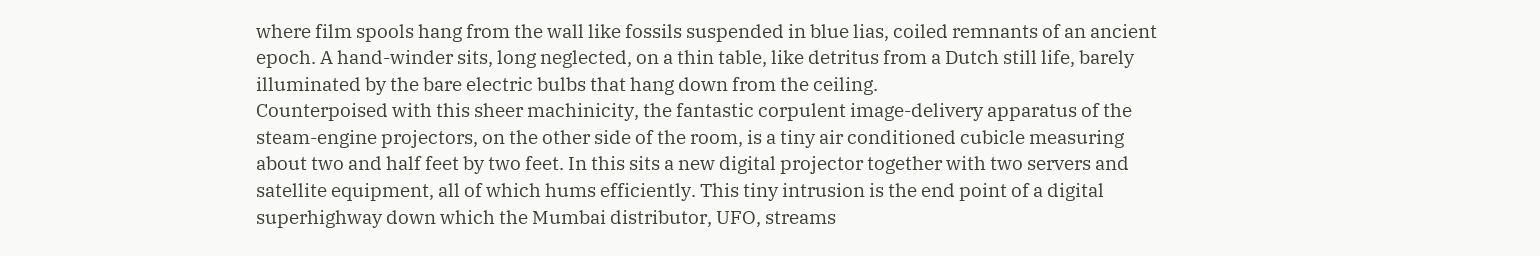where film spools hang from the wall like fossils suspended in blue lias, coiled remnants of an ancient epoch. A hand-winder sits, long neglected, on a thin table, like detritus from a Dutch still life, barely illuminated by the bare electric bulbs that hang down from the ceiling.
Counterpoised with this sheer machinicity, the fantastic corpulent image-delivery apparatus of the steam-engine projectors, on the other side of the room, is a tiny air conditioned cubicle measuring about two and half feet by two feet. In this sits a new digital projector together with two servers and satellite equipment, all of which hums efficiently. This tiny intrusion is the end point of a digital superhighway down which the Mumbai distributor, UFO, streams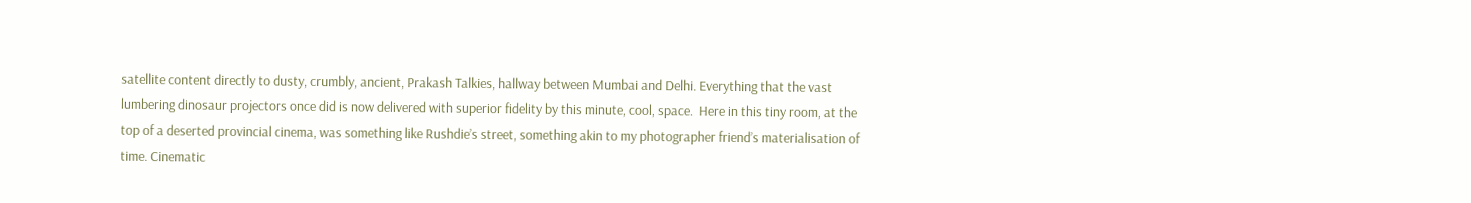satellite content directly to dusty, crumbly, ancient, Prakash Talkies, hallway between Mumbai and Delhi. Everything that the vast lumbering dinosaur projectors once did is now delivered with superior fidelity by this minute, cool, space.  Here in this tiny room, at the top of a deserted provincial cinema, was something like Rushdie’s street, something akin to my photographer friend’s materialisation of time. Cinematic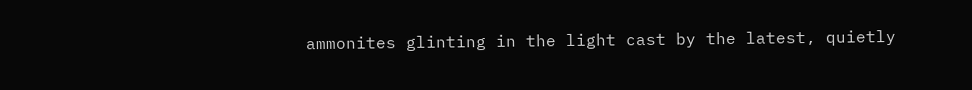ammonites glinting in the light cast by the latest, quietly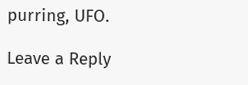purring, UFO.

Leave a Reply